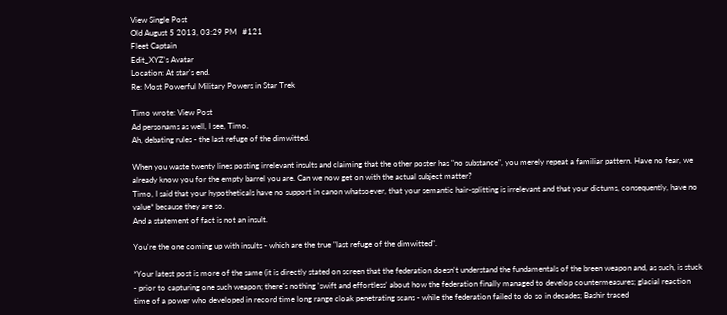View Single Post
Old August 5 2013, 03:29 PM   #121
Fleet Captain
Edit_XYZ's Avatar
Location: At star's end.
Re: Most Powerful Military Powers in Star Trek

Timo wrote: View Post
Ad personams as well, I see, Timo.
Ah, debating rules - the last refuge of the dimwitted.

When you waste twenty lines posting irrelevant insults and claiming that the other poster has "no substance", you merely repeat a familiar pattern. Have no fear, we already know you for the empty barrel you are. Can we now get on with the actual subject matter?
Timo, I said that your hypotheticals have no support in canon whatsoever, that your semantic hair-splitting is irrelevant and that your dictums, consequently, have no value* because they are so.
And a statement of fact is not an insult.

You're the one coming up with insults - which are the true "last refuge of the dimwitted".

*Your latest post is more of the same (it is directly stated on screen that the federation doesn't understand the fundamentals of the breen weapon and, as such, is stuck - prior to capturing one such weapon; there's nothing 'swift and effortless' about how the federation finally managed to develop countermeasures; glacial reaction time of a power who developed in record time long range cloak penetrating scans - while the federation failed to do so in decades; Bashir traced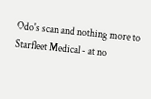Odo's scan and nothing more to Starfleet Medical - at no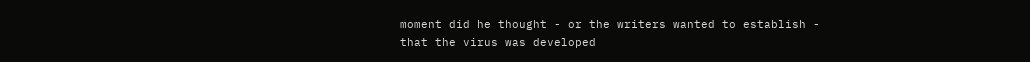moment did he thought - or the writers wanted to establish - that the virus was developed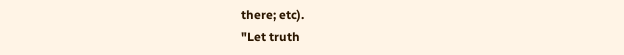there; etc).
"Let truth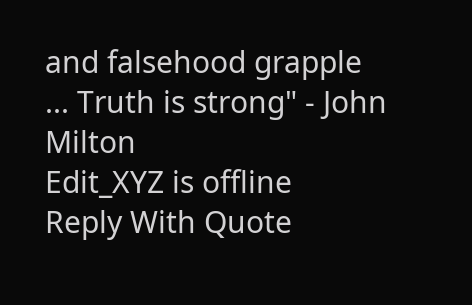and falsehood grapple ... Truth is strong" - John Milton
Edit_XYZ is offline   Reply With Quote